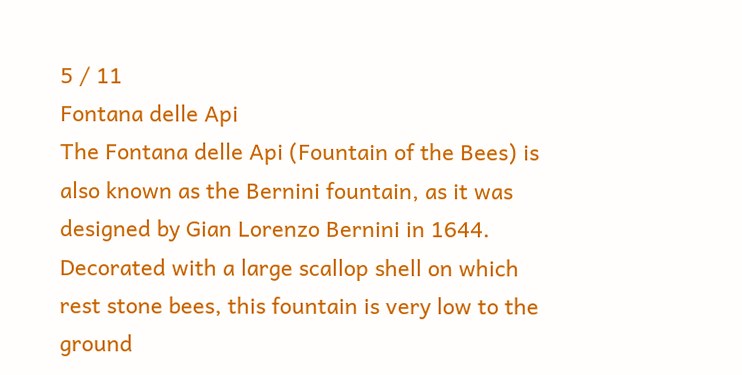5 / 11
Fontana delle Api
The Fontana delle Api (Fountain of the Bees) is also known as the Bernini fountain, as it was designed by Gian Lorenzo Bernini in 1644. Decorated with a large scallop shell on which rest stone bees, this fountain is very low to the ground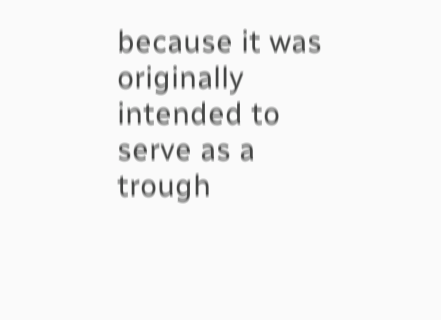because it was originally intended to serve as a trough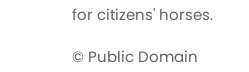for citizens' horses.

© Public Domain